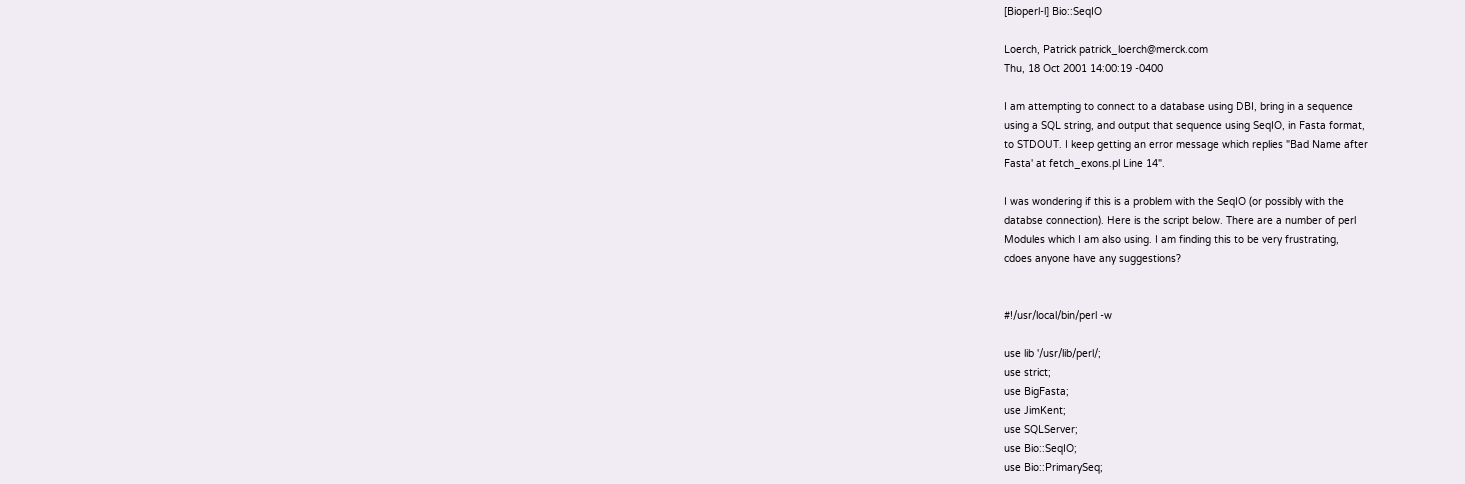[Bioperl-l] Bio::SeqIO

Loerch, Patrick patrick_loerch@merck.com
Thu, 18 Oct 2001 14:00:19 -0400

I am attempting to connect to a database using DBI, bring in a sequence
using a SQL string, and output that sequence using SeqIO, in Fasta format,
to STDOUT. I keep getting an error message which replies "Bad Name after
Fasta' at fetch_exons.pl Line 14".

I was wondering if this is a problem with the SeqIO (or possibly with the
databse connection). Here is the script below. There are a number of perl
Modules which I am also using. I am finding this to be very frustrating,
cdoes anyone have any suggestions?


#!/usr/local/bin/perl -w

use lib '/usr/lib/perl/;
use strict;
use BigFasta;
use JimKent;
use SQLServer;
use Bio::SeqIO;
use Bio::PrimarySeq;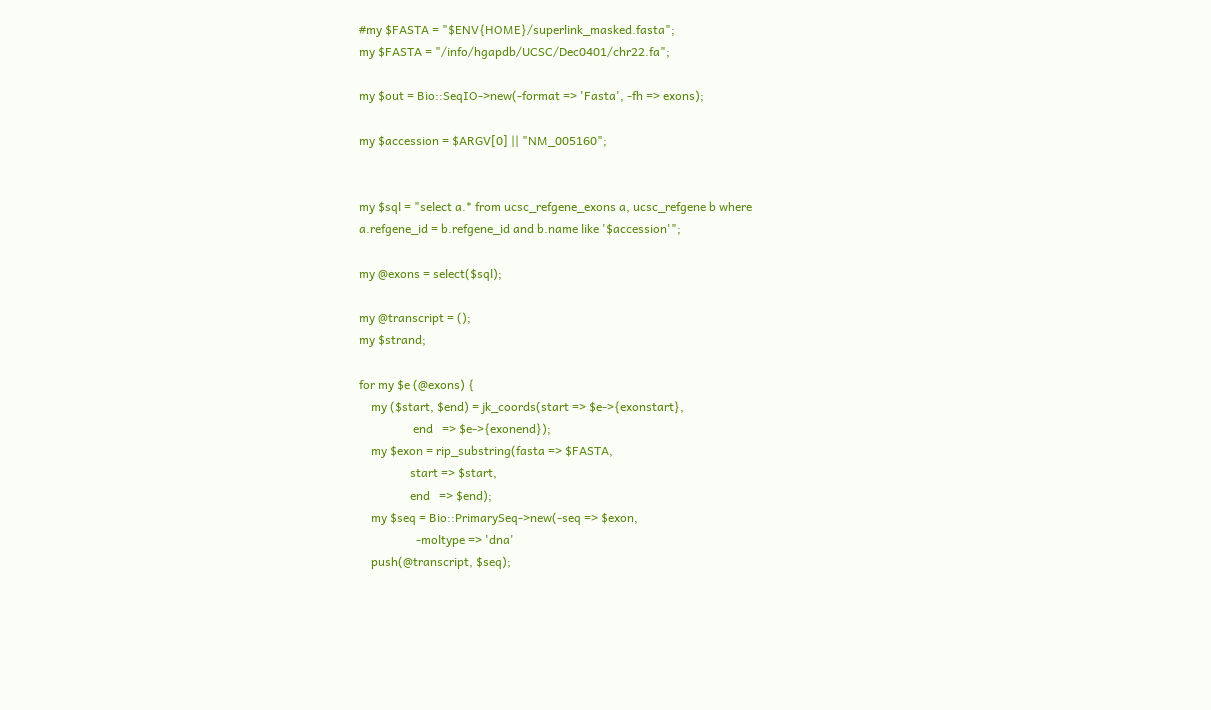#my $FASTA = "$ENV{HOME}/superlink_masked.fasta";
my $FASTA = "/info/hgapdb/UCSC/Dec0401/chr22.fa";

my $out = Bio::SeqIO->new(-format => 'Fasta', -fh => exons);

my $accession = $ARGV[0] || "NM_005160";


my $sql = "select a.* from ucsc_refgene_exons a, ucsc_refgene b where
a.refgene_id = b.refgene_id and b.name like '$accession'";

my @exons = select($sql);

my @transcript = ();
my $strand;

for my $e (@exons) {
    my ($start, $end) = jk_coords(start => $e->{exonstart},
                  end   => $e->{exonend});
    my $exon = rip_substring(fasta => $FASTA,
                 start => $start,
                 end   => $end);
    my $seq = Bio::PrimarySeq->new(-seq => $exon,
                   -moltype => 'dna'
    push(@transcript, $seq);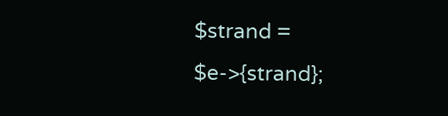$strand = $e->{strand};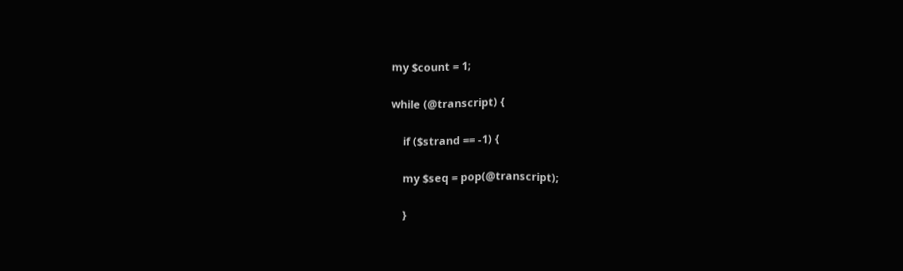my $count = 1;

while (@transcript) {

    if ($strand == -1) {

    my $seq = pop(@transcript);

    }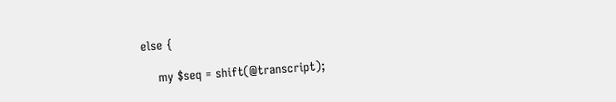else {

    my $seq = shift(@transcript);